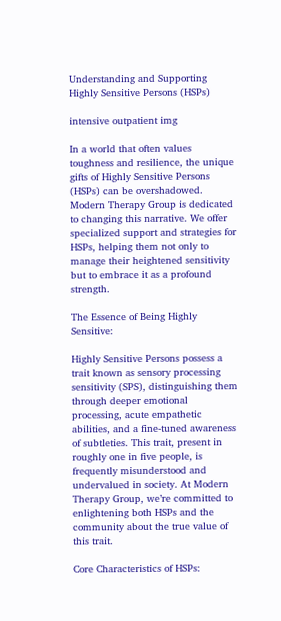Understanding and Supporting Highly Sensitive Persons (HSPs)

intensive outpatient img

In a world that often values toughness and resilience, the unique gifts of Highly Sensitive Persons (HSPs) can be overshadowed. Modern Therapy Group is dedicated to changing this narrative. We offer specialized support and strategies for HSPs, helping them not only to manage their heightened sensitivity but to embrace it as a profound strength.

The Essence of Being Highly Sensitive:

Highly Sensitive Persons possess a trait known as sensory processing sensitivity (SPS), distinguishing them through deeper emotional processing, acute empathetic abilities, and a fine-tuned awareness of subtleties. This trait, present in roughly one in five people, is frequently misunderstood and undervalued in society. At Modern Therapy Group, we’re committed to enlightening both HSPs and the community about the true value of this trait.

Core Characteristics of HSPs: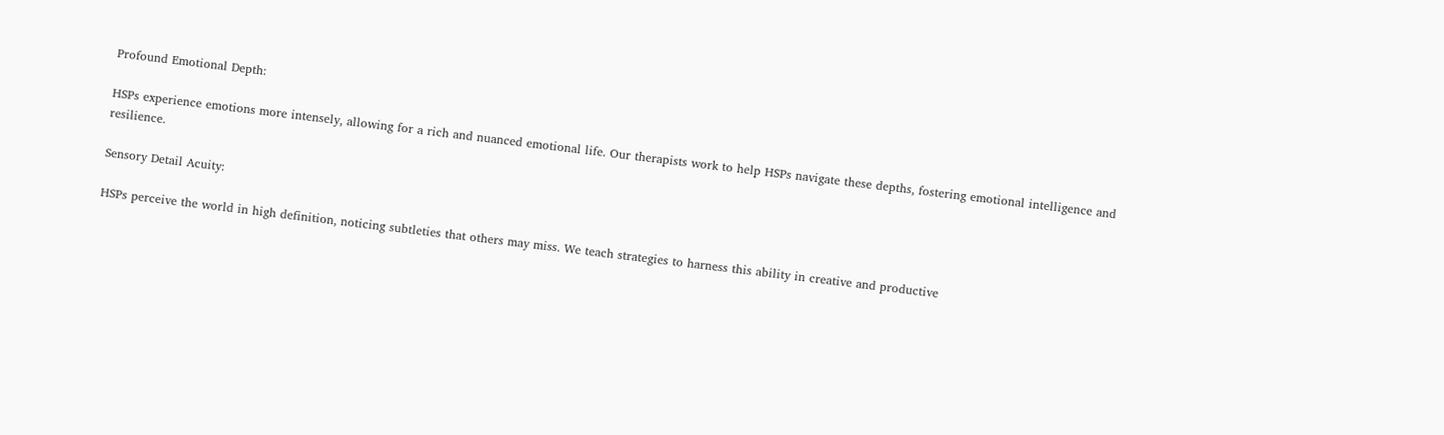Profound Emotional Depth:

HSPs experience emotions more intensely, allowing for a rich and nuanced emotional life. Our therapists work to help HSPs navigate these depths, fostering emotional intelligence and resilience.

Sensory Detail Acuity:

HSPs perceive the world in high definition, noticing subtleties that others may miss. We teach strategies to harness this ability in creative and productive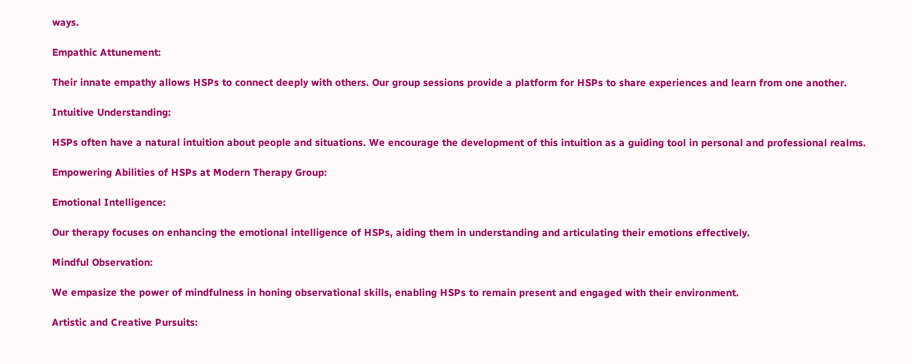ways.

Empathic Attunement:

Their innate empathy allows HSPs to connect deeply with others. Our group sessions provide a platform for HSPs to share experiences and learn from one another.

Intuitive Understanding:

HSPs often have a natural intuition about people and situations. We encourage the development of this intuition as a guiding tool in personal and professional realms.

Empowering Abilities of HSPs at Modern Therapy Group:

Emotional Intelligence:

Our therapy focuses on enhancing the emotional intelligence of HSPs, aiding them in understanding and articulating their emotions effectively.

Mindful Observation:

We empasize the power of mindfulness in honing observational skills, enabling HSPs to remain present and engaged with their environment.

Artistic and Creative Pursuits: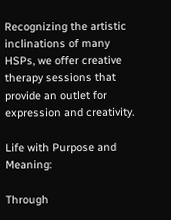Recognizing the artistic inclinations of many HSPs, we offer creative therapy sessions that provide an outlet for expression and creativity.

Life with Purpose and Meaning:

Through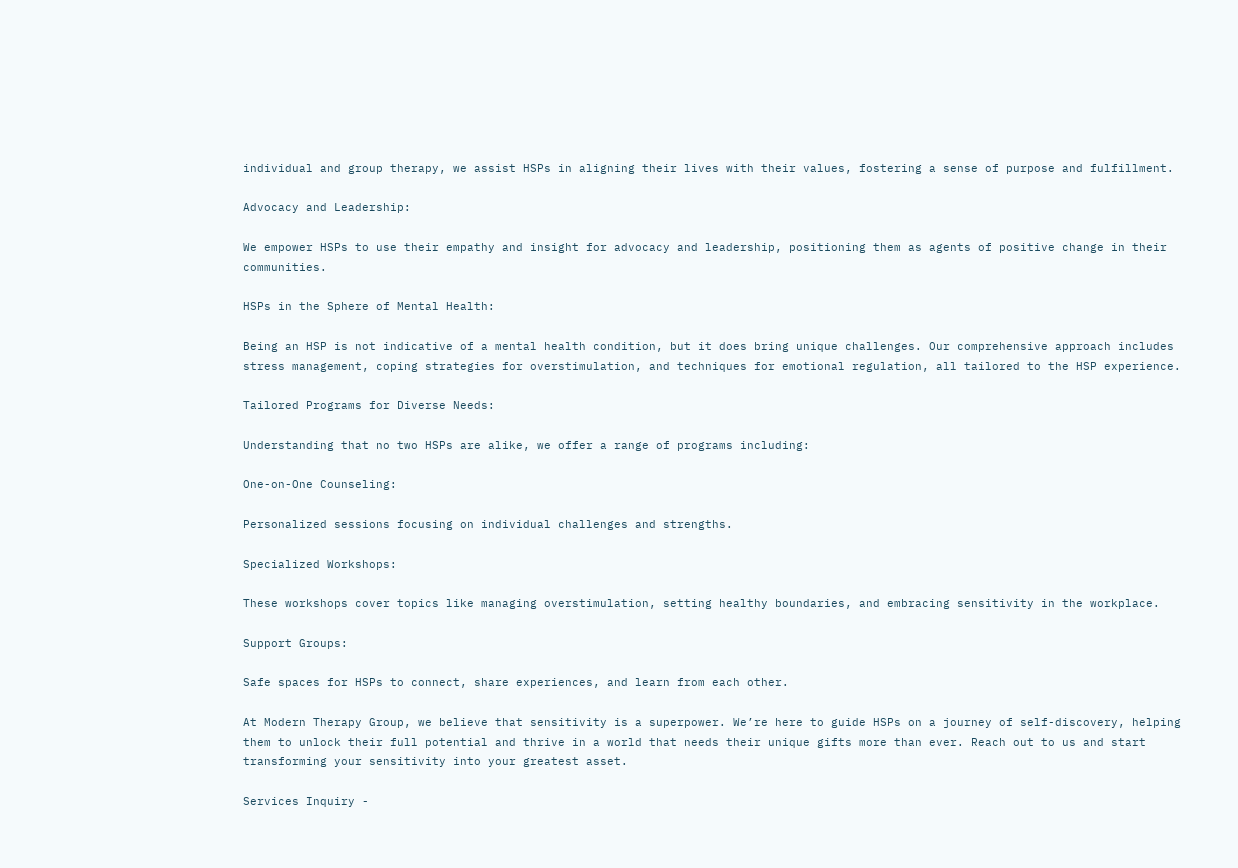individual and group therapy, we assist HSPs in aligning their lives with their values, fostering a sense of purpose and fulfillment.

Advocacy and Leadership:

We empower HSPs to use their empathy and insight for advocacy and leadership, positioning them as agents of positive change in their communities.

HSPs in the Sphere of Mental Health:

Being an HSP is not indicative of a mental health condition, but it does bring unique challenges. Our comprehensive approach includes stress management, coping strategies for overstimulation, and techniques for emotional regulation, all tailored to the HSP experience.

Tailored Programs for Diverse Needs:

Understanding that no two HSPs are alike, we offer a range of programs including:

One-on-One Counseling:

Personalized sessions focusing on individual challenges and strengths.

Specialized Workshops:

These workshops cover topics like managing overstimulation, setting healthy boundaries, and embracing sensitivity in the workplace.

Support Groups:

Safe spaces for HSPs to connect, share experiences, and learn from each other.

At Modern Therapy Group, we believe that sensitivity is a superpower. We’re here to guide HSPs on a journey of self-discovery, helping them to unlock their full potential and thrive in a world that needs their unique gifts more than ever. Reach out to us and start transforming your sensitivity into your greatest asset.

Services Inquiry -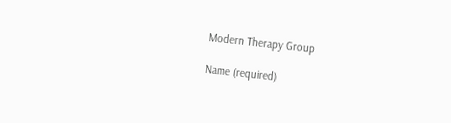Modern Therapy Group

Name (required)